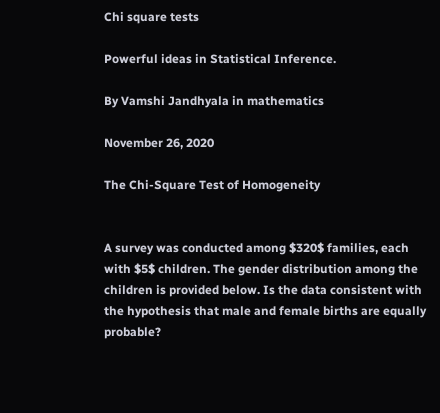Chi square tests

Powerful ideas in Statistical Inference.

By Vamshi Jandhyala in mathematics

November 26, 2020

The Chi-Square Test of Homogeneity


A survey was conducted among $320$ families, each with $5$ children. The gender distribution among the children is provided below. Is the data consistent with the hypothesis that male and female births are equally probable?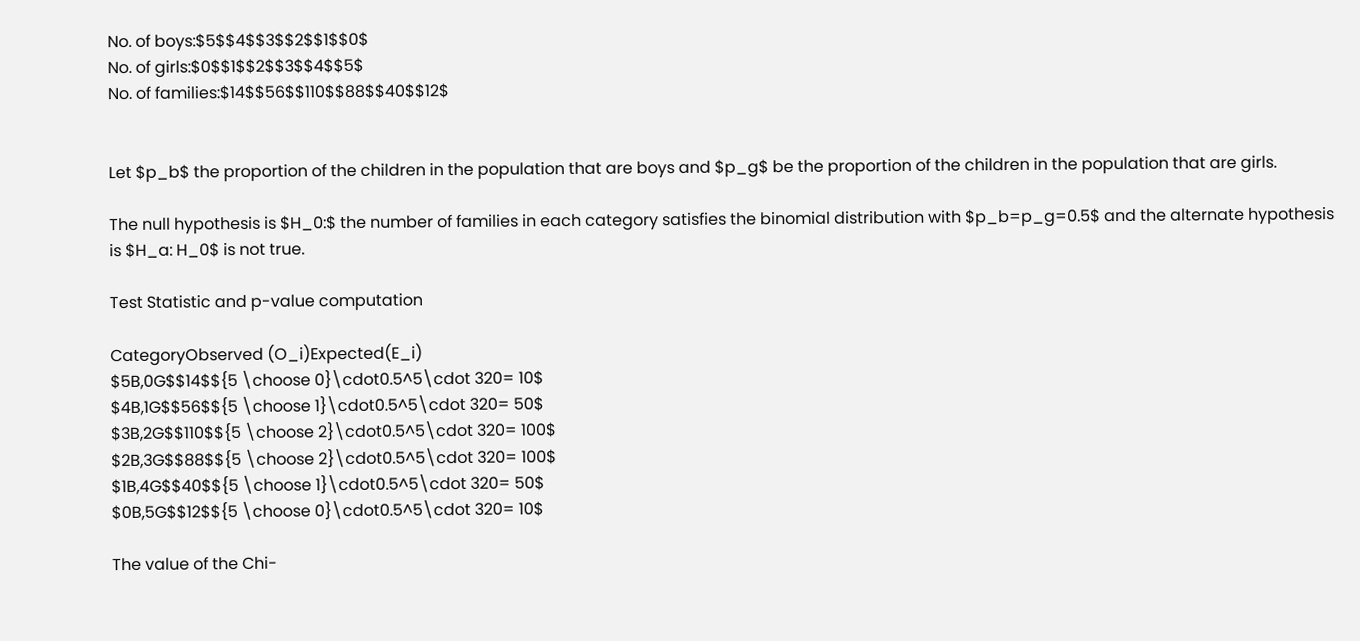No. of boys:$5$$4$$3$$2$$1$$0$
No. of girls:$0$$1$$2$$3$$4$$5$
No. of families:$14$$56$$110$$88$$40$$12$


Let $p_b$ the proportion of the children in the population that are boys and $p_g$ be the proportion of the children in the population that are girls.

The null hypothesis is $H_0:$ the number of families in each category satisfies the binomial distribution with $p_b=p_g=0.5$ and the alternate hypothesis is $H_a: H_0$ is not true.

Test Statistic and p-value computation

CategoryObserved (O_i)Expected(E_i)
$5B,0G$$14$${5 \choose 0}\cdot0.5^5\cdot 320= 10$
$4B,1G$$56$${5 \choose 1}\cdot0.5^5\cdot 320= 50$
$3B,2G$$110$${5 \choose 2}\cdot0.5^5\cdot 320= 100$
$2B,3G$$88$${5 \choose 2}\cdot0.5^5\cdot 320= 100$
$1B,4G$$40$${5 \choose 1}\cdot0.5^5\cdot 320= 50$
$0B,5G$$12$${5 \choose 0}\cdot0.5^5\cdot 320= 10$

The value of the Chi-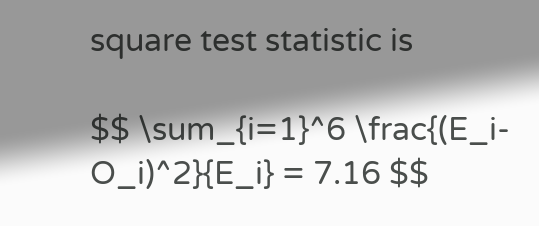square test statistic is

$$ \sum_{i=1}^6 \frac{(E_i-O_i)^2}{E_i} = 7.16 $$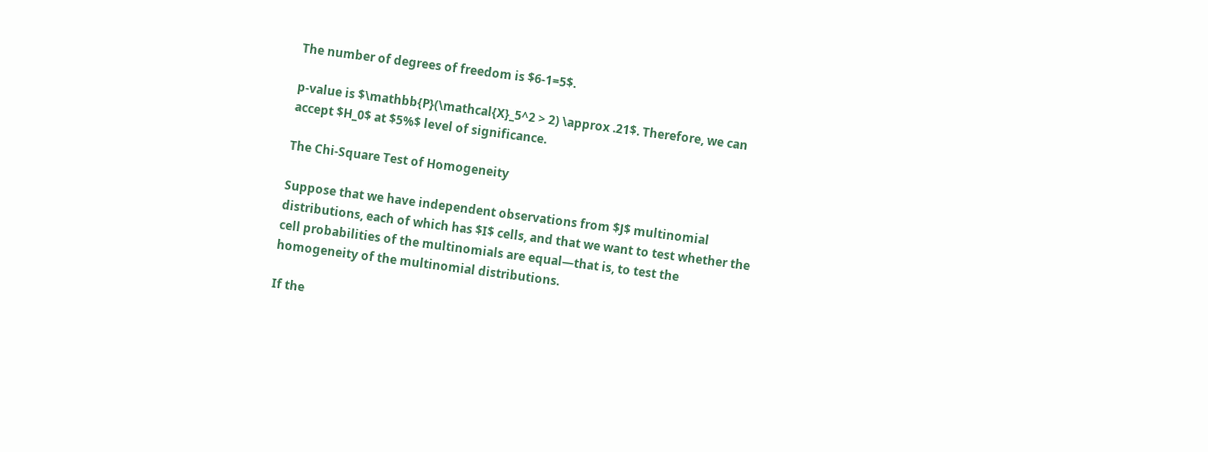The number of degrees of freedom is $6-1=5$.

p-value is $\mathbb{P}(\mathcal{X}_5^2 > 2) \approx .21$. Therefore, we can accept $H_0$ at $5%$ level of significance.

The Chi-Square Test of Homogeneity

Suppose that we have independent observations from $J$ multinomial distributions, each of which has $I$ cells, and that we want to test whether the cell probabilities of the multinomials are equal—that is, to test the homogeneity of the multinomial distributions.

If the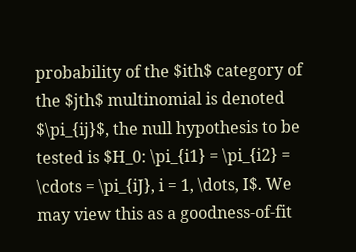probability of the $ith$ category of the $jth$ multinomial is denoted $\pi_{ij}$, the null hypothesis to be tested is $H_0: \pi_{i1} = \pi_{i2} = \cdots = \pi_{iJ}, i = 1, \dots, I$. We may view this as a goodness-of-fit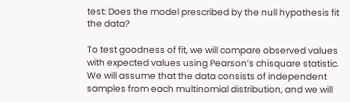test: Does the model prescribed by the null hypothesis fit the data?

To test goodness of fit, we will compare observed values with expected values using Pearson’s chisquare statistic. We will assume that the data consists of independent samples from each multinomial distribution, and we will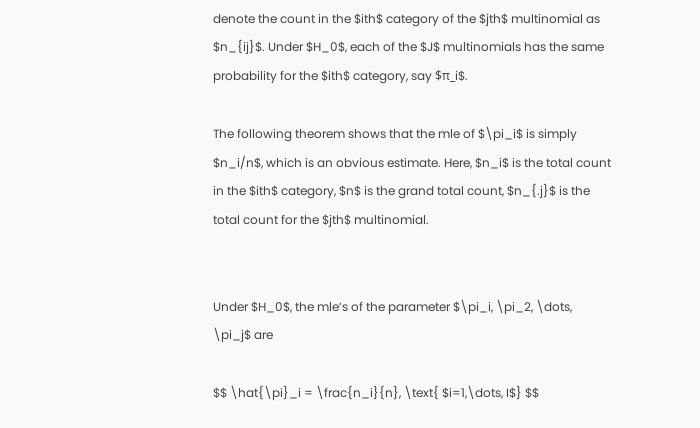denote the count in the $ith$ category of the $jth$ multinomial as $n_{ij}$. Under $H_0$, each of the $J$ multinomials has the same probability for the $ith$ category, say $π_i$.

The following theorem shows that the mle of $\pi_i$ is simply $n_i/n$, which is an obvious estimate. Here, $n_i$ is the total count in the $ith$ category, $n$ is the grand total count, $n_{.j}$ is the total count for the $jth$ multinomial.


Under $H_0$, the mle’s of the parameter $\pi_i, \pi_2, \dots, \pi_j$ are

$$ \hat{\pi}_i = \frac{n_i}{n}, \text{ $i=1,\dots, I$} $$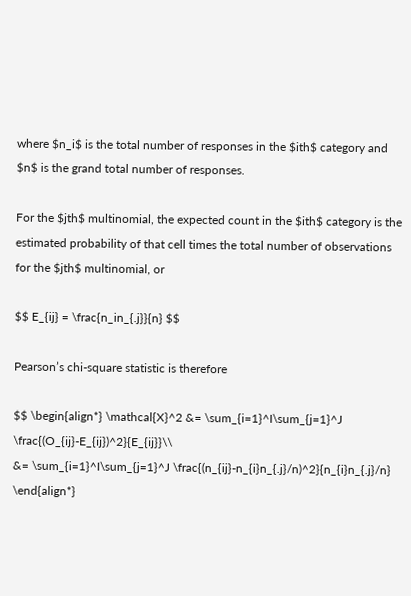where $n_i$ is the total number of responses in the $ith$ category and $n$ is the grand total number of responses.

For the $jth$ multinomial, the expected count in the $ith$ category is the estimated probability of that cell times the total number of observations for the $jth$ multinomial, or

$$ E_{ij} = \frac{n_in_{.j}}{n} $$

Pearson’s chi-square statistic is therefore

$$ \begin{align*} \mathcal{X}^2 &= \sum_{i=1}^I\sum_{j=1}^J \frac{(O_{ij}-E_{ij})^2}{E_{ij}}\\
&= \sum_{i=1}^I\sum_{j=1}^J \frac{(n_{ij}-n_{i}n_{.j}/n)^2}{n_{i}n_{.j}/n} \end{align*}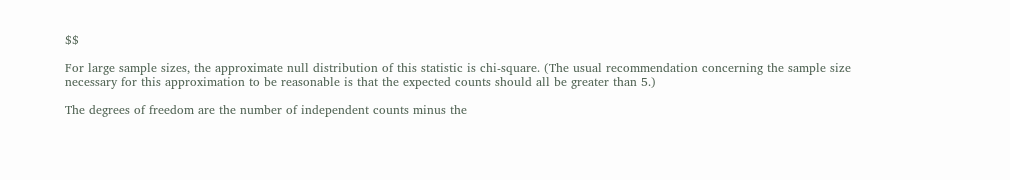$$

For large sample sizes, the approximate null distribution of this statistic is chi-square. (The usual recommendation concerning the sample size necessary for this approximation to be reasonable is that the expected counts should all be greater than 5.)

The degrees of freedom are the number of independent counts minus the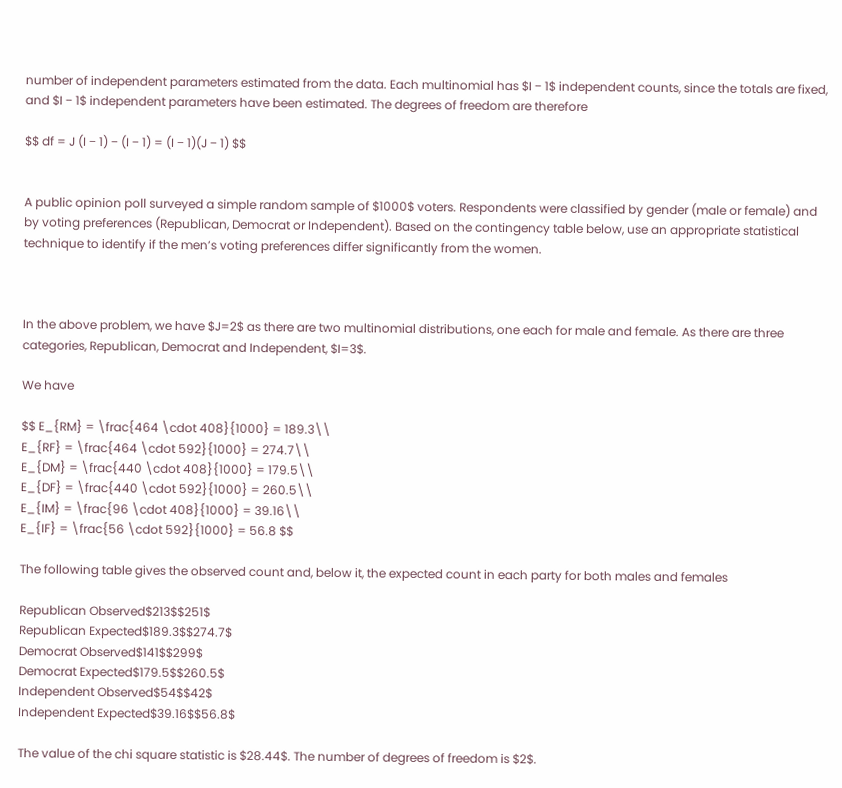number of independent parameters estimated from the data. Each multinomial has $I − 1$ independent counts, since the totals are fixed, and $I − 1$ independent parameters have been estimated. The degrees of freedom are therefore

$$ df = J (I − 1) − (I − 1) = (I − 1)(J − 1) $$


A public opinion poll surveyed a simple random sample of $1000$ voters. Respondents were classified by gender (male or female) and by voting preferences (Republican, Democrat or Independent). Based on the contingency table below, use an appropriate statistical technique to identify if the men’s voting preferences differ significantly from the women.



In the above problem, we have $J=2$ as there are two multinomial distributions, one each for male and female. As there are three categories, Republican, Democrat and Independent, $I=3$.

We have

$$ E_{RM} = \frac{464 \cdot 408}{1000} = 189.3\\
E_{RF} = \frac{464 \cdot 592}{1000} = 274.7\\
E_{DM} = \frac{440 \cdot 408}{1000} = 179.5\\
E_{DF} = \frac{440 \cdot 592}{1000} = 260.5\\
E_{IM} = \frac{96 \cdot 408}{1000} = 39.16\\
E_{IF} = \frac{56 \cdot 592}{1000} = 56.8 $$

The following table gives the observed count and, below it, the expected count in each party for both males and females

Republican Observed$213$$251$
Republican Expected$189.3$$274.7$
Democrat Observed$141$$299$
Democrat Expected$179.5$$260.5$
Independent Observed$54$$42$
Independent Expected$39.16$$56.8$

The value of the chi square statistic is $28.44$. The number of degrees of freedom is $2$.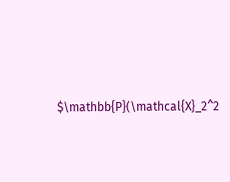$\mathbb{P}(\mathcal{X}_2^2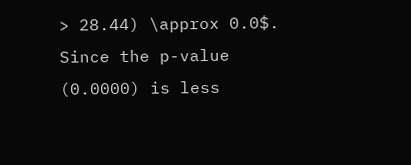> 28.44) \approx 0.0$. Since the p-value (0.0000) is less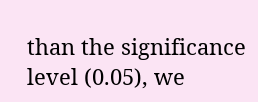than the significance level (0.05), we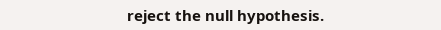reject the null hypothesis.